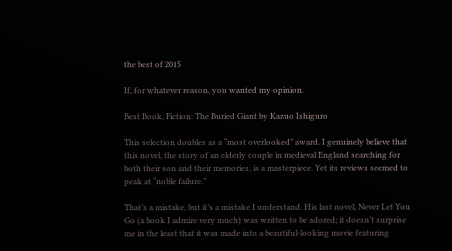the best of 2015

If, for whatever reason, you wanted my opinion.

Best Book, Fiction: The Buried Giant by Kazuo Ishiguro

This selection doubles as a “most overlooked” award. I genuinely believe that this novel, the story of an elderly couple in medieval England searching for both their son and their memories, is a masterpiece. Yet its reviews seemed to peak at “noble failure.”

That’s a mistake, but it’s a mistake I understand. His last novel, Never Let You Go (a book I admire very much) was written to be adored; it doesn’t surprise me in the least that it was made into a beautiful-looking movie featuring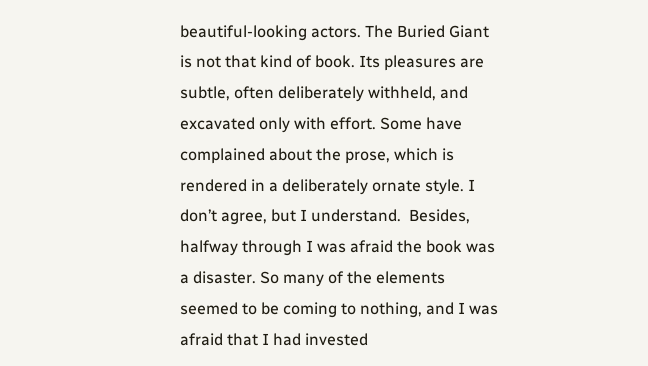beautiful-looking actors. The Buried Giant is not that kind of book. Its pleasures are subtle, often deliberately withheld, and excavated only with effort. Some have complained about the prose, which is rendered in a deliberately ornate style. I don’t agree, but I understand.  Besides, halfway through I was afraid the book was a disaster. So many of the elements seemed to be coming to nothing, and I was afraid that I had invested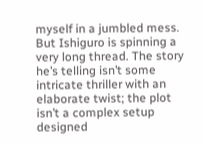myself in a jumbled mess. But Ishiguro is spinning a very long thread. The story he’s telling isn’t some intricate thriller with an elaborate twist; the plot isn’t a complex setup designed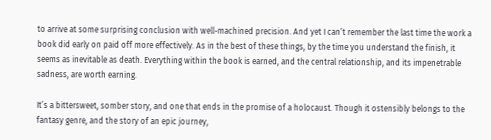to arrive at some surprising conclusion with well-machined precision. And yet I can’t remember the last time the work a book did early on paid off more effectively. As in the best of these things, by the time you understand the finish, it seems as inevitable as death. Everything within the book is earned, and the central relationship, and its impenetrable sadness, are worth earning.

It’s a bittersweet, somber story, and one that ends in the promise of a holocaust. Though it ostensibly belongs to the fantasy genre, and the story of an epic journey,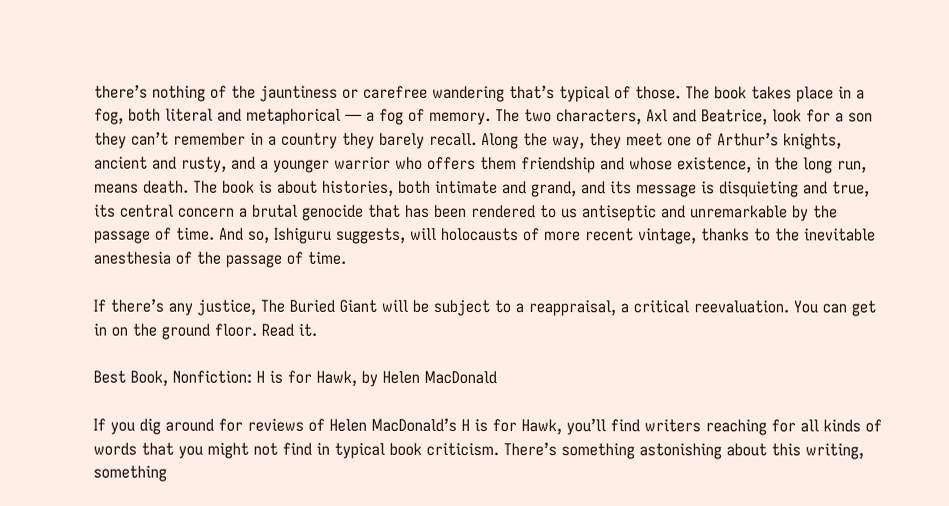there’s nothing of the jauntiness or carefree wandering that’s typical of those. The book takes place in a fog, both literal and metaphorical — a fog of memory. The two characters, Axl and Beatrice, look for a son they can’t remember in a country they barely recall. Along the way, they meet one of Arthur’s knights, ancient and rusty, and a younger warrior who offers them friendship and whose existence, in the long run, means death. The book is about histories, both intimate and grand, and its message is disquieting and true, its central concern a brutal genocide that has been rendered to us antiseptic and unremarkable by the passage of time. And so, Ishiguru suggests, will holocausts of more recent vintage, thanks to the inevitable anesthesia of the passage of time.

If there’s any justice, The Buried Giant will be subject to a reappraisal, a critical reevaluation. You can get in on the ground floor. Read it.

Best Book, Nonfiction: H is for Hawk, by Helen MacDonald

If you dig around for reviews of Helen MacDonald’s H is for Hawk, you’ll find writers reaching for all kinds of words that you might not find in typical book criticism. There’s something astonishing about this writing, something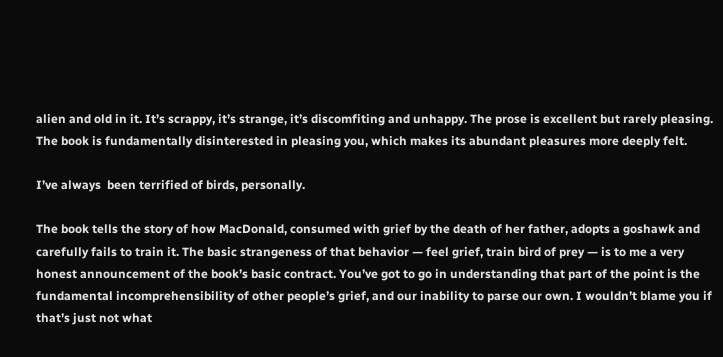alien and old in it. It’s scrappy, it’s strange, it’s discomfiting and unhappy. The prose is excellent but rarely pleasing. The book is fundamentally disinterested in pleasing you, which makes its abundant pleasures more deeply felt.

I’ve always  been terrified of birds, personally.

The book tells the story of how MacDonald, consumed with grief by the death of her father, adopts a goshawk and carefully fails to train it. The basic strangeness of that behavior — feel grief, train bird of prey — is to me a very honest announcement of the book’s basic contract. You’ve got to go in understanding that part of the point is the fundamental incomprehensibility of other people’s grief, and our inability to parse our own. I wouldn’t blame you if that’s just not what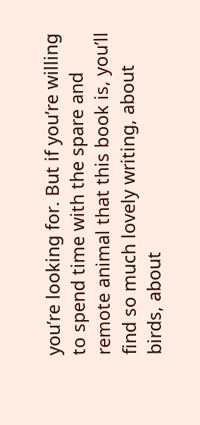you’re looking for. But if you’re willing to spend time with the spare and remote animal that this book is, you’ll find so much lovely writing, about birds, about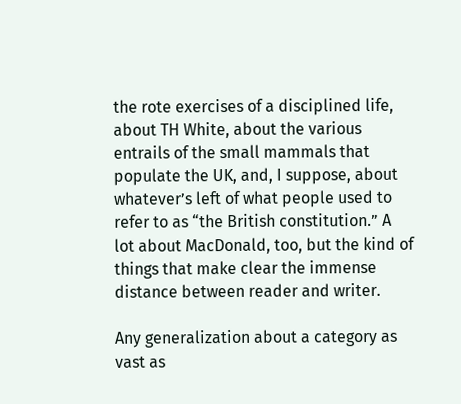the rote exercises of a disciplined life, about TH White, about the various entrails of the small mammals that populate the UK, and, I suppose, about whatever’s left of what people used to refer to as “the British constitution.” A lot about MacDonald, too, but the kind of things that make clear the immense distance between reader and writer.

Any generalization about a category as vast as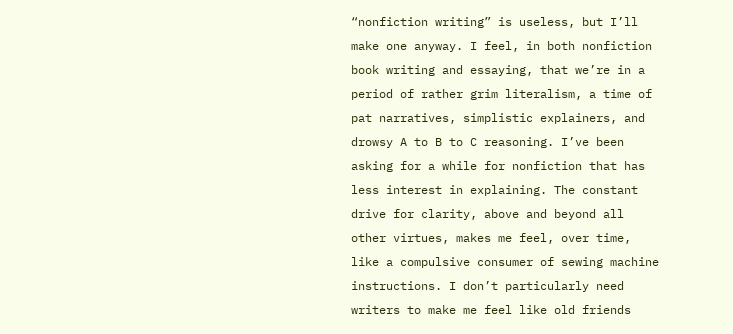“nonfiction writing” is useless, but I’ll make one anyway. I feel, in both nonfiction book writing and essaying, that we’re in a period of rather grim literalism, a time of pat narratives, simplistic explainers, and drowsy A to B to C reasoning. I’ve been asking for a while for nonfiction that has less interest in explaining. The constant drive for clarity, above and beyond all other virtues, makes me feel, over time, like a compulsive consumer of sewing machine instructions. I don’t particularly need writers to make me feel like old friends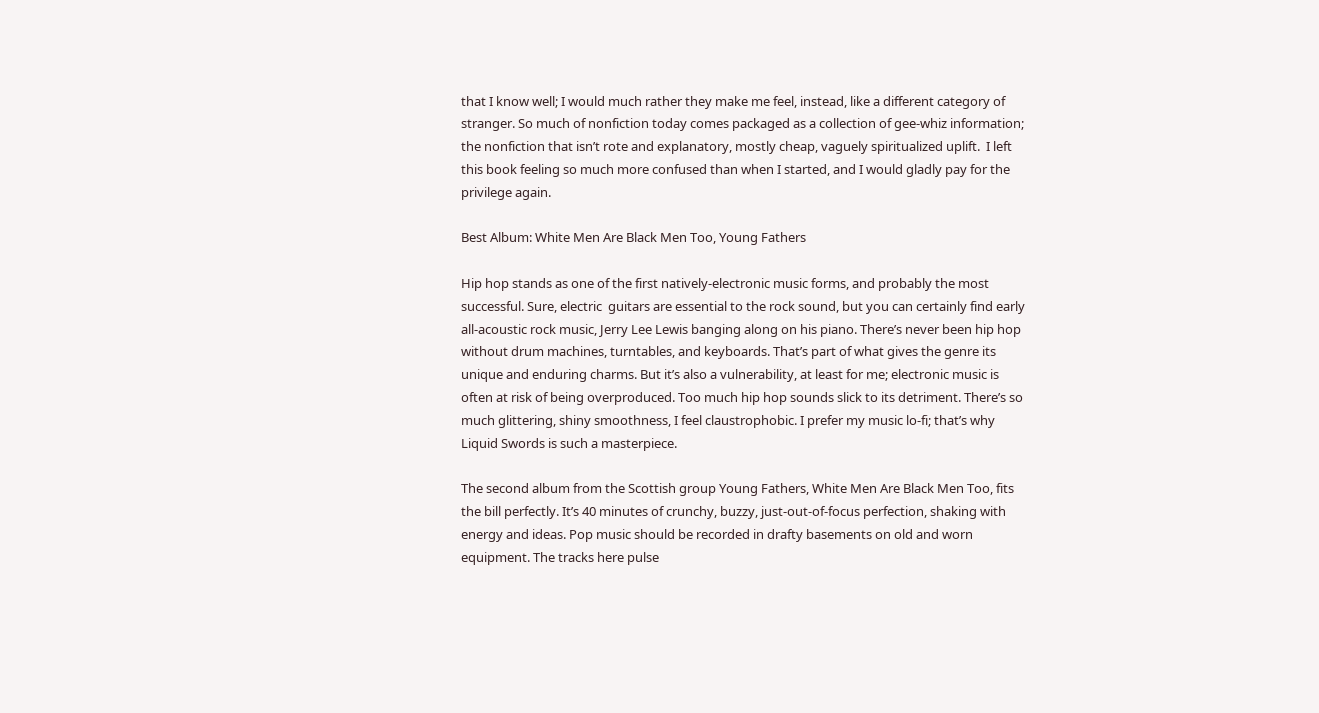that I know well; I would much rather they make me feel, instead, like a different category of stranger. So much of nonfiction today comes packaged as a collection of gee-whiz information; the nonfiction that isn’t rote and explanatory, mostly cheap, vaguely spiritualized uplift.  I left this book feeling so much more confused than when I started, and I would gladly pay for the privilege again.

Best Album: White Men Are Black Men Too, Young Fathers

Hip hop stands as one of the first natively-electronic music forms, and probably the most successful. Sure, electric  guitars are essential to the rock sound, but you can certainly find early all-acoustic rock music, Jerry Lee Lewis banging along on his piano. There’s never been hip hop without drum machines, turntables, and keyboards. That’s part of what gives the genre its unique and enduring charms. But it’s also a vulnerability, at least for me; electronic music is often at risk of being overproduced. Too much hip hop sounds slick to its detriment. There’s so much glittering, shiny smoothness, I feel claustrophobic. I prefer my music lo-fi; that’s why Liquid Swords is such a masterpiece.

The second album from the Scottish group Young Fathers, White Men Are Black Men Too, fits the bill perfectly. It’s 40 minutes of crunchy, buzzy, just-out-of-focus perfection, shaking with energy and ideas. Pop music should be recorded in drafty basements on old and worn equipment. The tracks here pulse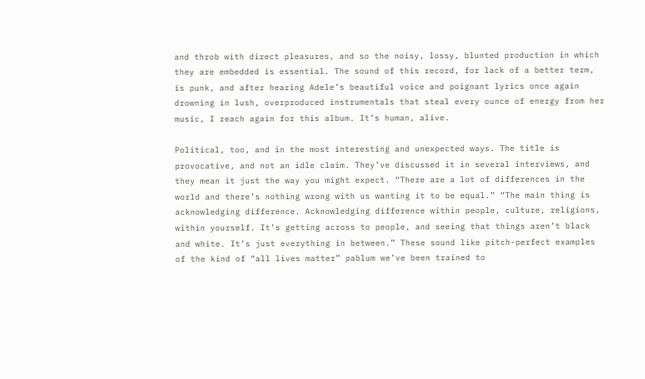and throb with direct pleasures, and so the noisy, lossy, blunted production in which they are embedded is essential. The sound of this record, for lack of a better term, is punk, and after hearing Adele’s beautiful voice and poignant lyrics once again drowning in lush, overproduced instrumentals that steal every ounce of energy from her music, I reach again for this album. It’s human, alive.

Political, too, and in the most interesting and unexpected ways. The title is provocative, and not an idle claim. They’ve discussed it in several interviews, and they mean it just the way you might expect. “There are a lot of differences in the world and there’s nothing wrong with us wanting it to be equal.” “The main thing is acknowledging difference. Acknowledging difference within people, culture, religions, within yourself. It’s getting across to people, and seeing that things aren’t black and white. It’s just everything in between.” These sound like pitch-perfect examples of the kind of “all lives matter” pablum we’ve been trained to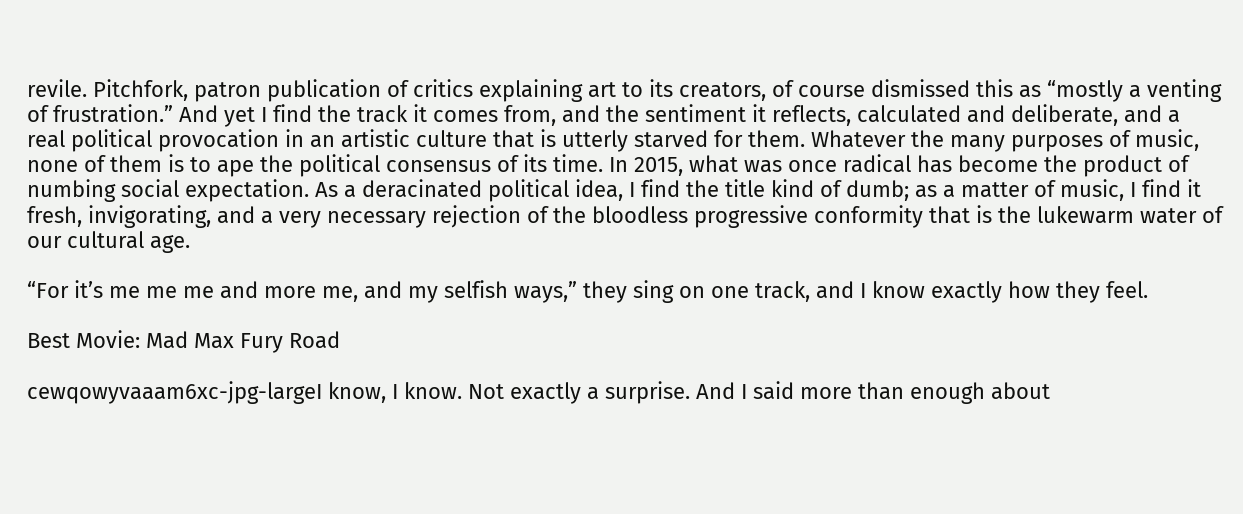revile. Pitchfork, patron publication of critics explaining art to its creators, of course dismissed this as “mostly a venting of frustration.” And yet I find the track it comes from, and the sentiment it reflects, calculated and deliberate, and a real political provocation in an artistic culture that is utterly starved for them. Whatever the many purposes of music, none of them is to ape the political consensus of its time. In 2015, what was once radical has become the product of numbing social expectation. As a deracinated political idea, I find the title kind of dumb; as a matter of music, I find it fresh, invigorating, and a very necessary rejection of the bloodless progressive conformity that is the lukewarm water of our cultural age.

“For it’s me me me and more me, and my selfish ways,” they sing on one track, and I know exactly how they feel.

Best Movie: Mad Max Fury Road

cewqowyvaaam6xc-jpg-largeI know, I know. Not exactly a surprise. And I said more than enough about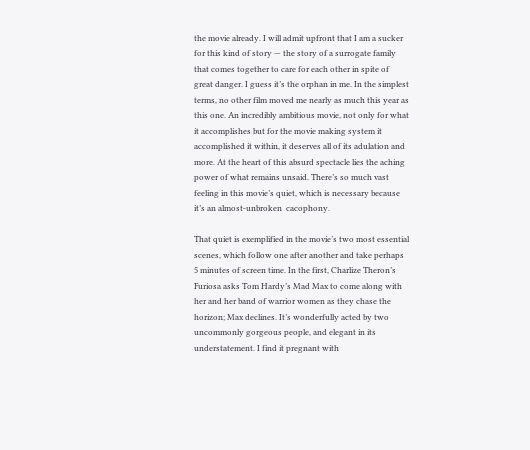the movie already. I will admit upfront that I am a sucker for this kind of story — the story of a surrogate family that comes together to care for each other in spite of great danger. I guess it’s the orphan in me. In the simplest terms, no other film moved me nearly as much this year as this one. An incredibly ambitious movie, not only for what it accomplishes but for the movie making system it accomplished it within, it deserves all of its adulation and more. At the heart of this absurd spectacle lies the aching power of what remains unsaid. There’s so much vast feeling in this movie’s quiet, which is necessary because it’s an almost-unbroken  cacophony.

That quiet is exemplified in the movie’s two most essential scenes, which follow one after another and take perhaps 5 minutes of screen time. In the first, Charlize Theron’s Furiosa asks Tom Hardy’s Mad Max to come along with her and her band of warrior women as they chase the horizon; Max declines. It’s wonderfully acted by two uncommonly gorgeous people, and elegant in its understatement. I find it pregnant with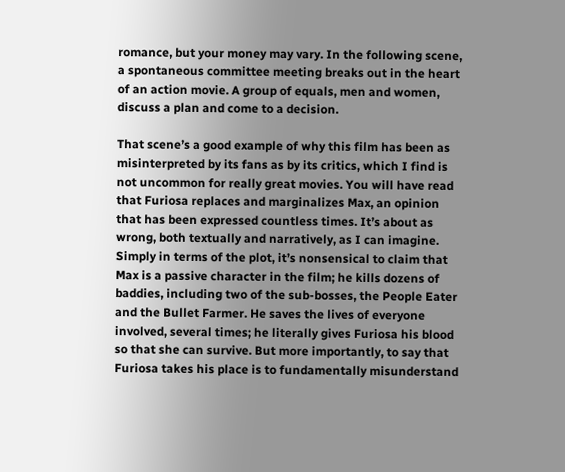romance, but your money may vary. In the following scene, a spontaneous committee meeting breaks out in the heart of an action movie. A group of equals, men and women, discuss a plan and come to a decision.

That scene’s a good example of why this film has been as misinterpreted by its fans as by its critics, which I find is not uncommon for really great movies. You will have read that Furiosa replaces and marginalizes Max, an opinion that has been expressed countless times. It’s about as wrong, both textually and narratively, as I can imagine. Simply in terms of the plot, it’s nonsensical to claim that Max is a passive character in the film; he kills dozens of baddies, including two of the sub-bosses, the People Eater and the Bullet Farmer. He saves the lives of everyone involved, several times; he literally gives Furiosa his blood so that she can survive. But more importantly, to say that Furiosa takes his place is to fundamentally misunderstand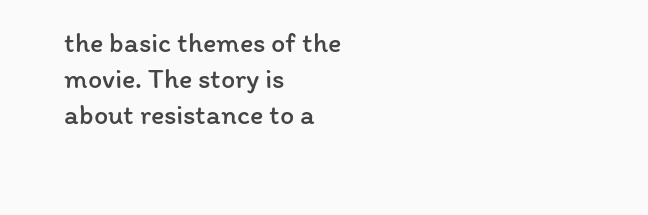the basic themes of the movie. The story is about resistance to a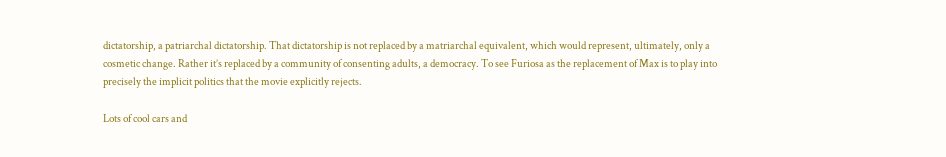dictatorship, a patriarchal dictatorship. That dictatorship is not replaced by a matriarchal equivalent, which would represent, ultimately, only a cosmetic change. Rather it’s replaced by a community of consenting adults, a democracy. To see Furiosa as the replacement of Max is to play into precisely the implicit politics that the movie explicitly rejects.

Lots of cool cars and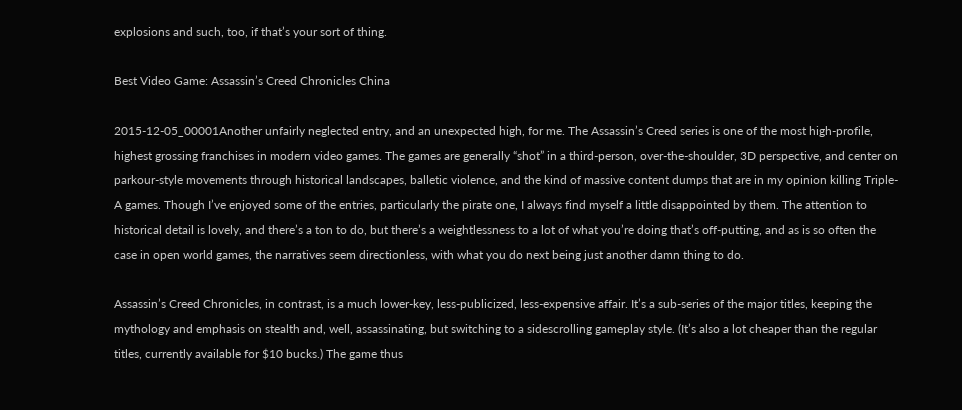explosions and such, too, if that’s your sort of thing.

Best Video Game: Assassin’s Creed Chronicles China

2015-12-05_00001Another unfairly neglected entry, and an unexpected high, for me. The Assassin’s Creed series is one of the most high-profile, highest grossing franchises in modern video games. The games are generally “shot” in a third-person, over-the-shoulder, 3D perspective, and center on parkour-style movements through historical landscapes, balletic violence, and the kind of massive content dumps that are in my opinion killing Triple-A games. Though I’ve enjoyed some of the entries, particularly the pirate one, I always find myself a little disappointed by them. The attention to historical detail is lovely, and there’s a ton to do, but there’s a weightlessness to a lot of what you’re doing that’s off-putting, and as is so often the case in open world games, the narratives seem directionless, with what you do next being just another damn thing to do.

Assassin’s Creed Chronicles, in contrast, is a much lower-key, less-publicized, less-expensive affair. It’s a sub-series of the major titles, keeping the mythology and emphasis on stealth and, well, assassinating, but switching to a sidescrolling gameplay style. (It’s also a lot cheaper than the regular titles, currently available for $10 bucks.) The game thus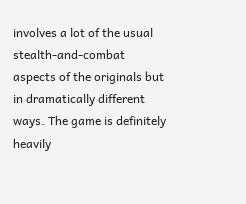involves a lot of the usual stealth-and-combat aspects of the originals but in dramatically different ways. The game is definitely heavily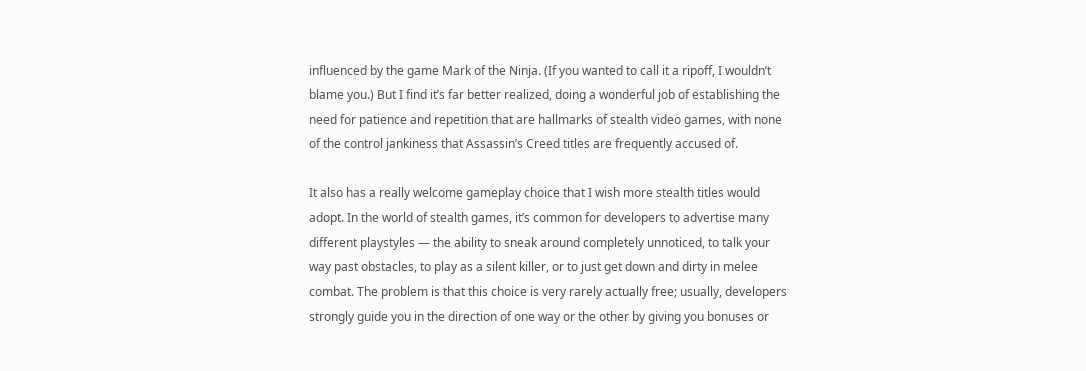influenced by the game Mark of the Ninja. (If you wanted to call it a ripoff, I wouldn’t blame you.) But I find it’s far better realized, doing a wonderful job of establishing the need for patience and repetition that are hallmarks of stealth video games, with none of the control jankiness that Assassin’s Creed titles are frequently accused of.

It also has a really welcome gameplay choice that I wish more stealth titles would adopt. In the world of stealth games, it’s common for developers to advertise many different playstyles — the ability to sneak around completely unnoticed, to talk your way past obstacles, to play as a silent killer, or to just get down and dirty in melee combat. The problem is that this choice is very rarely actually free; usually, developers strongly guide you in the direction of one way or the other by giving you bonuses or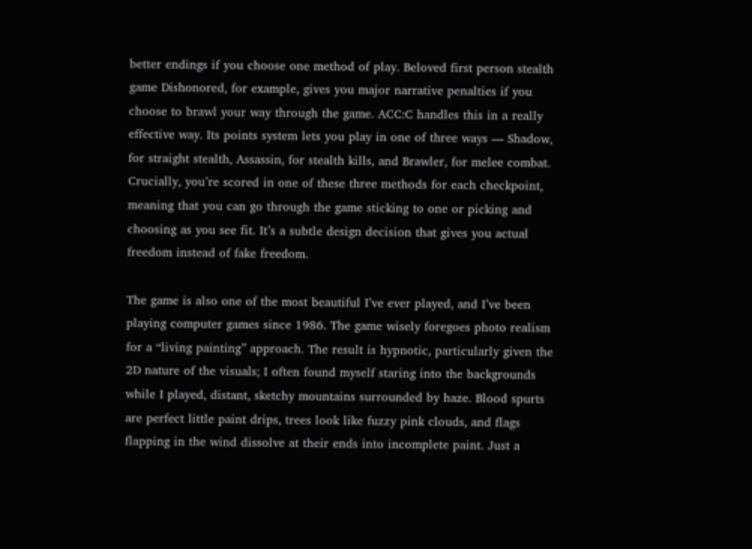better endings if you choose one method of play. Beloved first person stealth game Dishonored, for example, gives you major narrative penalties if you choose to brawl your way through the game. ACC:C handles this in a really effective way. Its points system lets you play in one of three ways — Shadow, for straight stealth, Assassin, for stealth kills, and Brawler, for melee combat. Crucially, you’re scored in one of these three methods for each checkpoint, meaning that you can go through the game sticking to one or picking and choosing as you see fit. It’s a subtle design decision that gives you actual freedom instead of fake freedom.

The game is also one of the most beautiful I’ve ever played, and I’ve been playing computer games since 1986. The game wisely foregoes photo realism for a “living painting” approach. The result is hypnotic, particularly given the 2D nature of the visuals; I often found myself staring into the backgrounds while I played, distant, sketchy mountains surrounded by haze. Blood spurts are perfect little paint drips, trees look like fuzzy pink clouds, and flags flapping in the wind dissolve at their ends into incomplete paint. Just a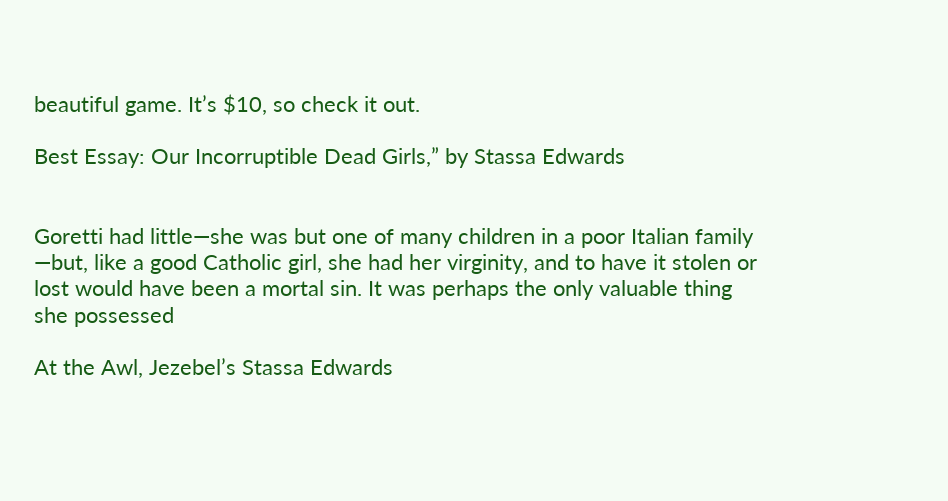beautiful game. It’s $10, so check it out.

Best Essay: Our Incorruptible Dead Girls,” by Stassa Edwards


Goretti had little—she was but one of many children in a poor Italian family —but, like a good Catholic girl, she had her virginity, and to have it stolen or lost would have been a mortal sin. It was perhaps the only valuable thing she possessed

At the Awl, Jezebel’s Stassa Edwards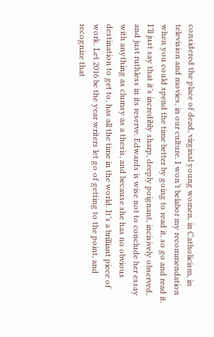considered the place of dead, virginal young women, in Catholicism, in television and movies, in our culture. I won’t belabor my recommendation when you could spend the time better by going to read it, so go and read it. I’ll just say that it’s incredibly sharp, deeply poignant, incisively observed, and just ruthless in its reserve. Edwards is wise not to conclude her essay with anything as clumsy as a thesis, and because she has no obvious destination to get to, has all the time in the world. It’s a brilliant piece of work. Let 2016 be the year writers let go of getting to the point, and recognize that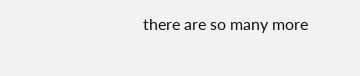there are so many more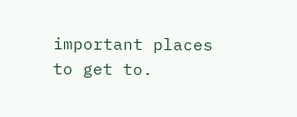important places to get to.